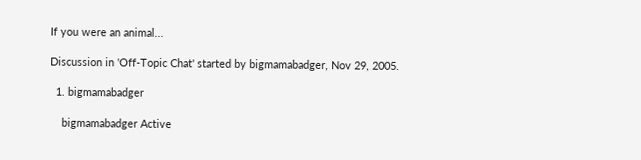If you were an animal...

Discussion in 'Off-Topic Chat' started by bigmamabadger, Nov 29, 2005.

  1. bigmamabadger

    bigmamabadger Active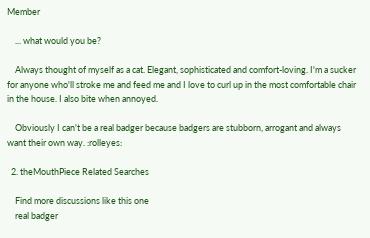Member

    ... what would you be?

    Always thought of myself as a cat. Elegant, sophisticated and comfort-loving. I'm a sucker for anyone who'll stroke me and feed me and I love to curl up in the most comfortable chair in the house. I also bite when annoyed.

    Obviously I can't be a real badger because badgers are stubborn, arrogant and always want their own way. :rolleyes:

  2. theMouthPiece Related Searches

    Find more discussions like this one
    real badger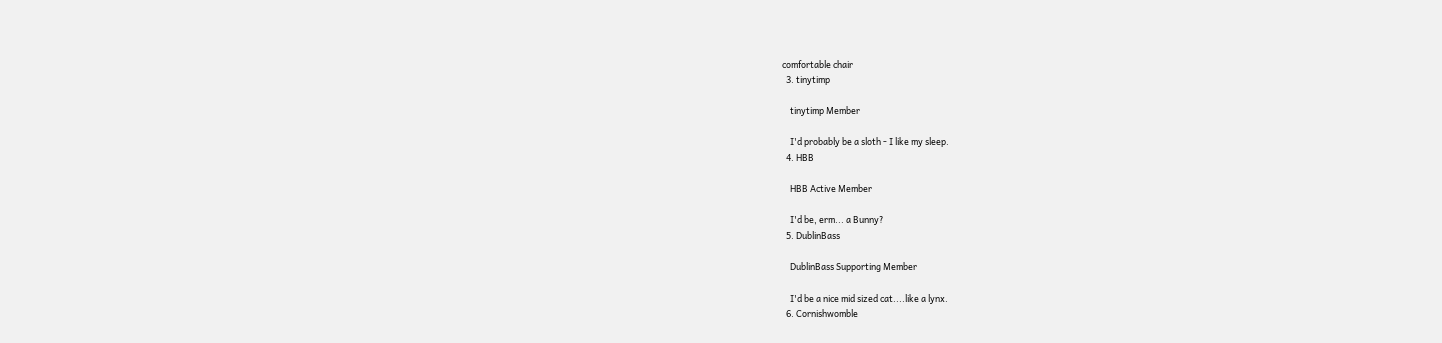comfortable chair
  3. tinytimp

    tinytimp Member

    I'd probably be a sloth - I like my sleep.
  4. HBB

    HBB Active Member

    I'd be, erm... a Bunny?
  5. DublinBass

    DublinBass Supporting Member

    I'd be a nice mid sized cat....like a lynx.
  6. Cornishwomble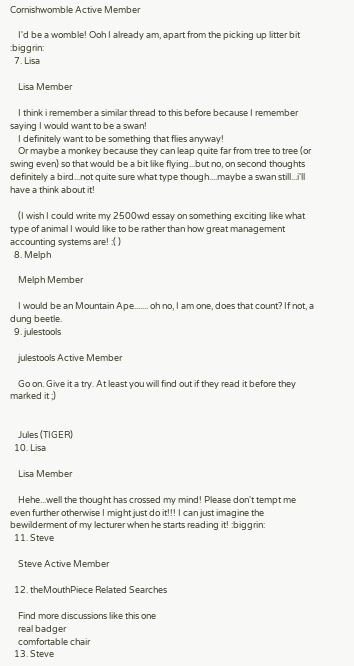Cornishwomble Active Member

    I'd be a womble! Ooh I already am, apart from the picking up litter bit :biggrin:
  7. Lisa

    Lisa Member

    I think i remember a similar thread to this before because I remember saying I would want to be a swan!
    I definitely want to be something that flies anyway!
    Or maybe a monkey because they can leap quite far from tree to tree (or swing even) so that would be a bit like flying...but no, on second thoughts definitely a bird...not quite sure what type though....maybe a swan still...i'll have a think about it!

    (I wish I could write my 2500wd essay on something exciting like what type of animal I would like to be rather than how great management accounting systems are! :( )
  8. Melph

    Melph Member

    I would be an Mountain Ape....... oh no, I am one, does that count? If not, a dung beetle.
  9. julestools

    julestools Active Member

    Go on. Give it a try. At least you will find out if they read it before they marked it ;)


    Jules (TIGER)
  10. Lisa

    Lisa Member

    Hehe...well the thought has crossed my mind! Please don't tempt me even further otherwise I might just do it!!! I can just imagine the bewilderment of my lecturer when he starts reading it! :biggrin:
  11. Steve

    Steve Active Member

  12. theMouthPiece Related Searches

    Find more discussions like this one
    real badger
    comfortable chair
  13. Steve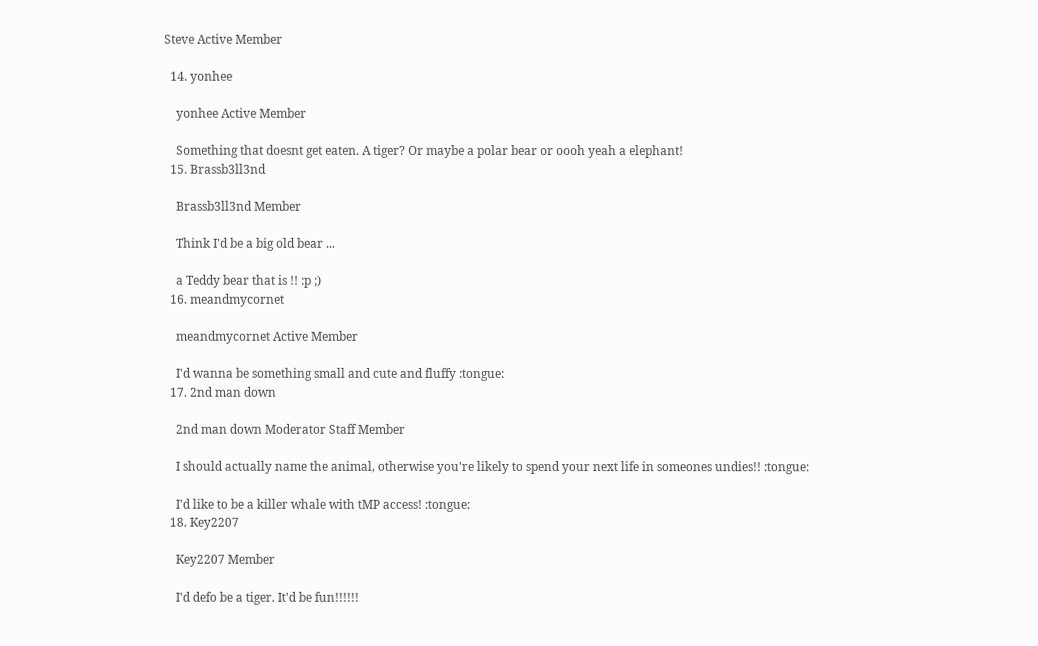Steve Active Member

  14. yonhee

    yonhee Active Member

    Something that doesnt get eaten. A tiger? Or maybe a polar bear or oooh yeah a elephant!
  15. Brassb3ll3nd

    Brassb3ll3nd Member

    Think I'd be a big old bear ...

    a Teddy bear that is !! :p ;)
  16. meandmycornet

    meandmycornet Active Member

    I'd wanna be something small and cute and fluffy :tongue:
  17. 2nd man down

    2nd man down Moderator Staff Member

    I should actually name the animal, otherwise you're likely to spend your next life in someones undies!! :tongue:

    I'd like to be a killer whale with tMP access! :tongue:
  18. Key2207

    Key2207 Member

    I'd defo be a tiger. It'd be fun!!!!!!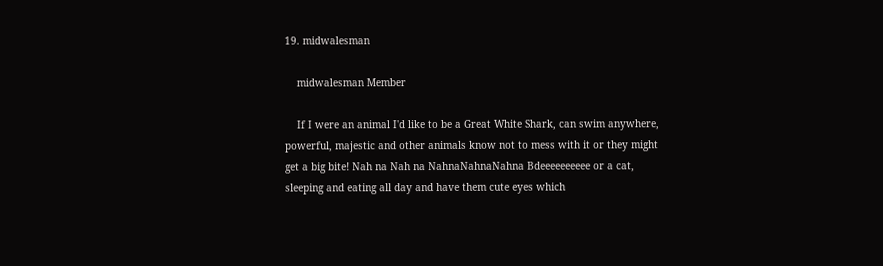19. midwalesman

    midwalesman Member

    If I were an animal I'd like to be a Great White Shark, can swim anywhere, powerful, majestic and other animals know not to mess with it or they might get a big bite! Nah na Nah na NahnaNahnaNahna Bdeeeeeeeeee or a cat, sleeping and eating all day and have them cute eyes which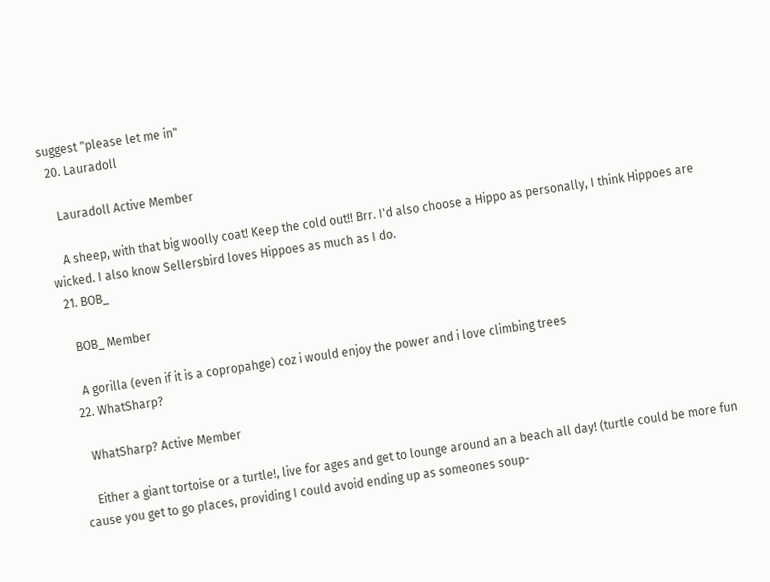suggest "please let me in"
  20. Lauradoll

    Lauradoll Active Member

    A sheep, with that big woolly coat! Keep the cold out!! Brr. I'd also choose a Hippo as personally, I think Hippoes are wicked. I also know Sellersbird loves Hippoes as much as I do.
  21. BOB_

    BOB_ Member

    A gorilla (even if it is a copropahge) coz i would enjoy the power and i love climbing trees
  22. WhatSharp?

    WhatSharp? Active Member

    Either a giant tortoise or a turtle!, live for ages and get to lounge around an a beach all day! (turtle could be more fun cause you get to go places, providing I could avoid ending up as someones soup-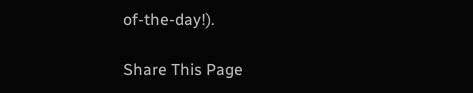of-the-day!).

Share This Page